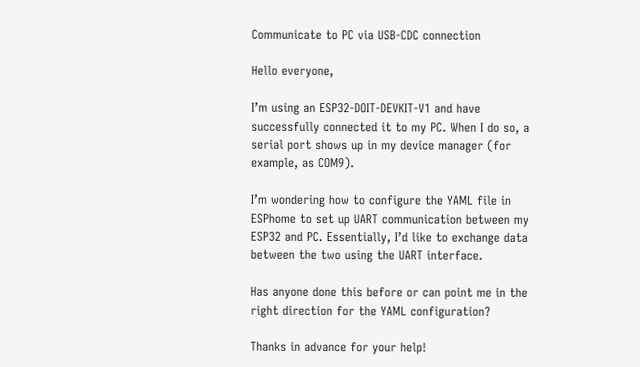Communicate to PC via USB-CDC connection

Hello everyone,

I’m using an ESP32-DOIT-DEVKIT-V1 and have successfully connected it to my PC. When I do so, a serial port shows up in my device manager (for example, as COM9).

I’m wondering how to configure the YAML file in ESPhome to set up UART communication between my ESP32 and PC. Essentially, I’d like to exchange data between the two using the UART interface.

Has anyone done this before or can point me in the right direction for the YAML configuration?

Thanks in advance for your help!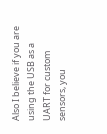Also I believe if you are using the USB as a UART for custom sensors, you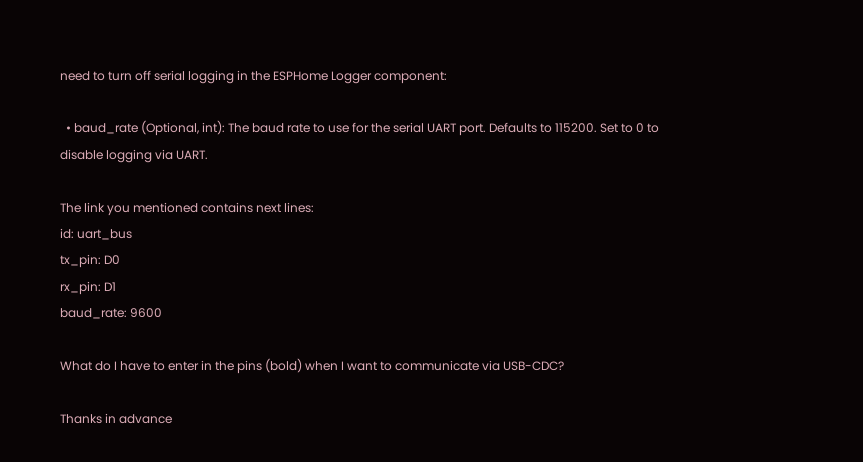need to turn off serial logging in the ESPHome Logger component:

  • baud_rate (Optional, int): The baud rate to use for the serial UART port. Defaults to 115200. Set to 0 to disable logging via UART.

The link you mentioned contains next lines:
id: uart_bus
tx_pin: D0
rx_pin: D1
baud_rate: 9600

What do I have to enter in the pins (bold) when I want to communicate via USB-CDC?

Thanks in advance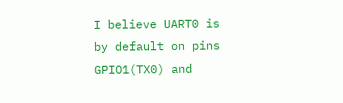I believe UART0 is by default on pins GPIO1(TX0) and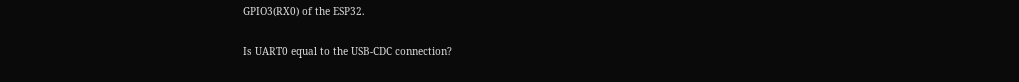GPIO3(RX0) of the ESP32.

Is UART0 equal to the USB-CDC connection?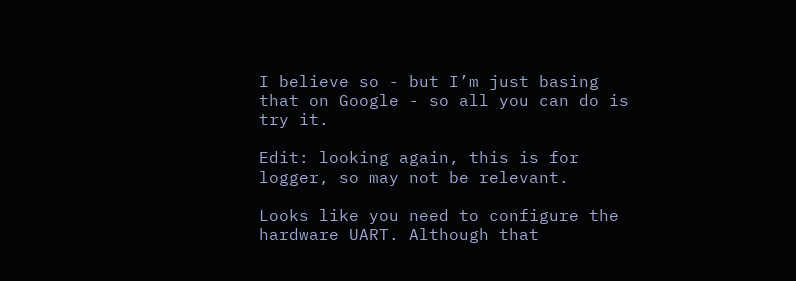I believe so - but I’m just basing that on Google - so all you can do is try it.

Edit: looking again, this is for logger, so may not be relevant.

Looks like you need to configure the hardware UART. Although that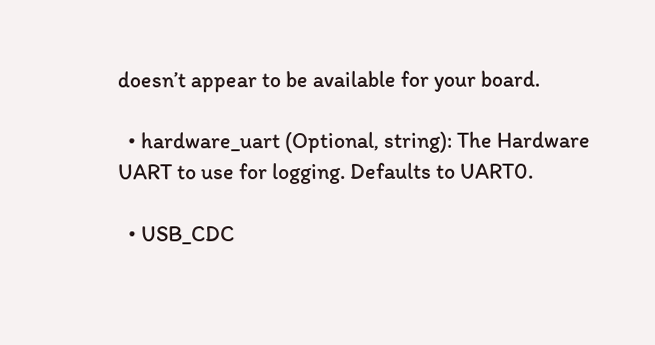doesn’t appear to be available for your board.

  • hardware_uart (Optional, string): The Hardware UART to use for logging. Defaults to UART0.

  • USB_CDC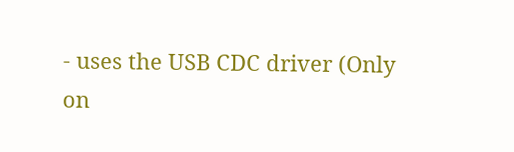- uses the USB CDC driver (Only on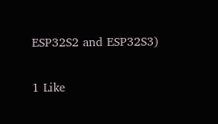ESP32S2 and ESP32S3)

1 Like